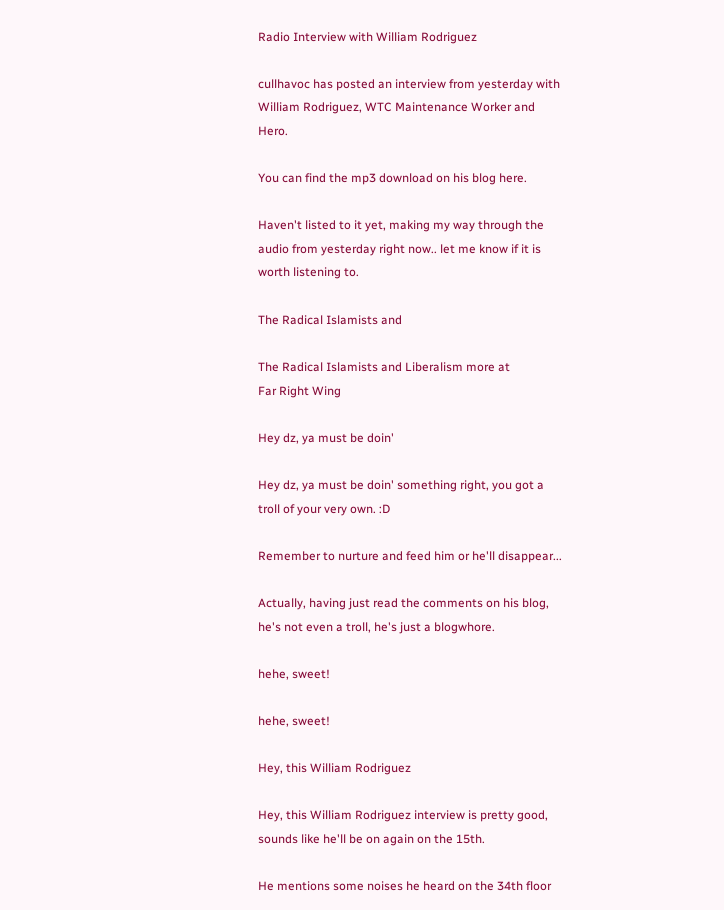Radio Interview with William Rodriguez

cullhavoc has posted an interview from yesterday with William Rodriguez, WTC Maintenance Worker and Hero.

You can find the mp3 download on his blog here.

Haven't listed to it yet, making my way through the audio from yesterday right now.. let me know if it is worth listening to.

The Radical Islamists and

The Radical Islamists and Liberalism more at
Far Right Wing

Hey dz, ya must be doin'

Hey dz, ya must be doin' something right, you got a troll of your very own. :D

Remember to nurture and feed him or he'll disappear...

Actually, having just read the comments on his blog, he's not even a troll, he's just a blogwhore.

hehe, sweet!

hehe, sweet!

Hey, this William Rodriguez

Hey, this William Rodriguez interview is pretty good, sounds like he'll be on again on the 15th.

He mentions some noises he heard on the 34th floor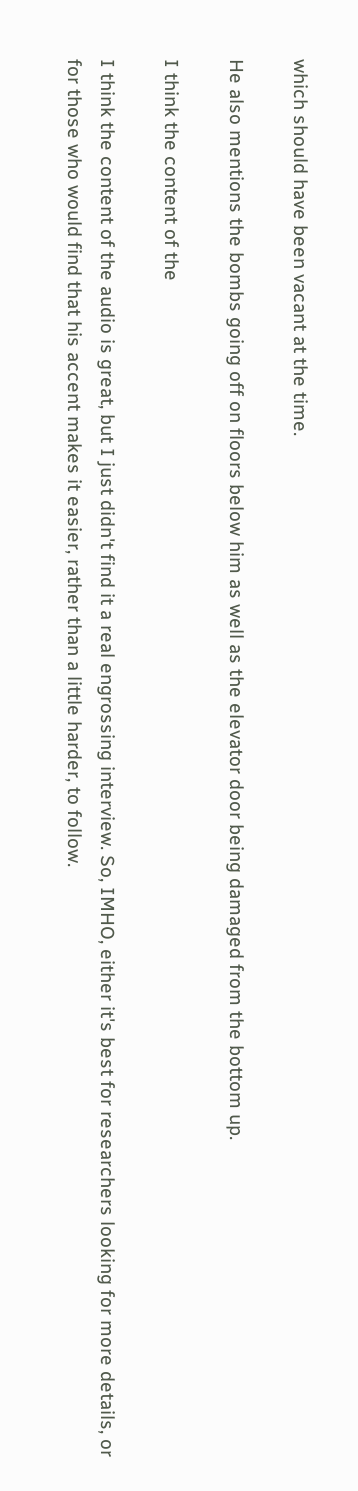which should have been vacant at the time.

He also mentions the bombs going off on floors below him as well as the elevator door being damaged from the bottom up.

I think the content of the

I think the content of the audio is great, but I just didn't find it a real engrossing interview. So, IMHO, either it's best for researchers looking for more details, or for those who would find that his accent makes it easier, rather than a little harder, to follow.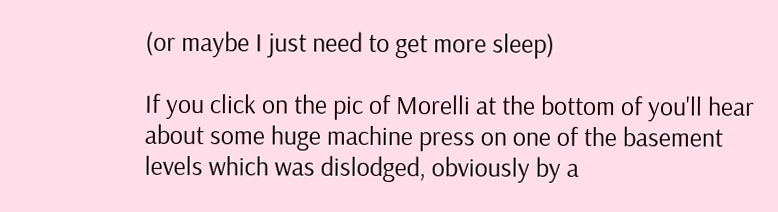(or maybe I just need to get more sleep)

If you click on the pic of Morelli at the bottom of you'll hear about some huge machine press on one of the basement levels which was dislodged, obviously by a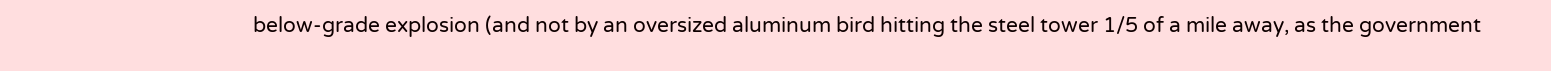below-grade explosion (and not by an oversized aluminum bird hitting the steel tower 1/5 of a mile away, as the government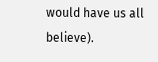would have us all believe).